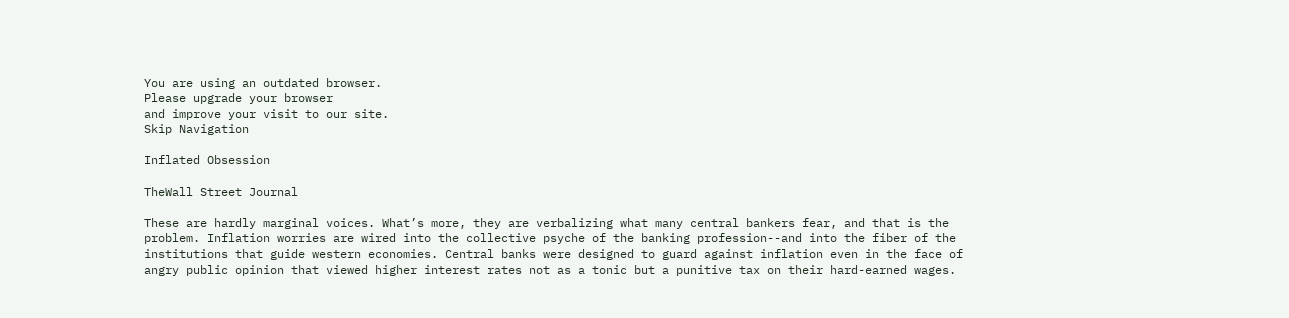You are using an outdated browser.
Please upgrade your browser
and improve your visit to our site.
Skip Navigation

Inflated Obsession

TheWall Street Journal

These are hardly marginal voices. What’s more, they are verbalizing what many central bankers fear, and that is the problem. Inflation worries are wired into the collective psyche of the banking profession--and into the fiber of the institutions that guide western economies. Central banks were designed to guard against inflation even in the face of angry public opinion that viewed higher interest rates not as a tonic but a punitive tax on their hard-earned wages.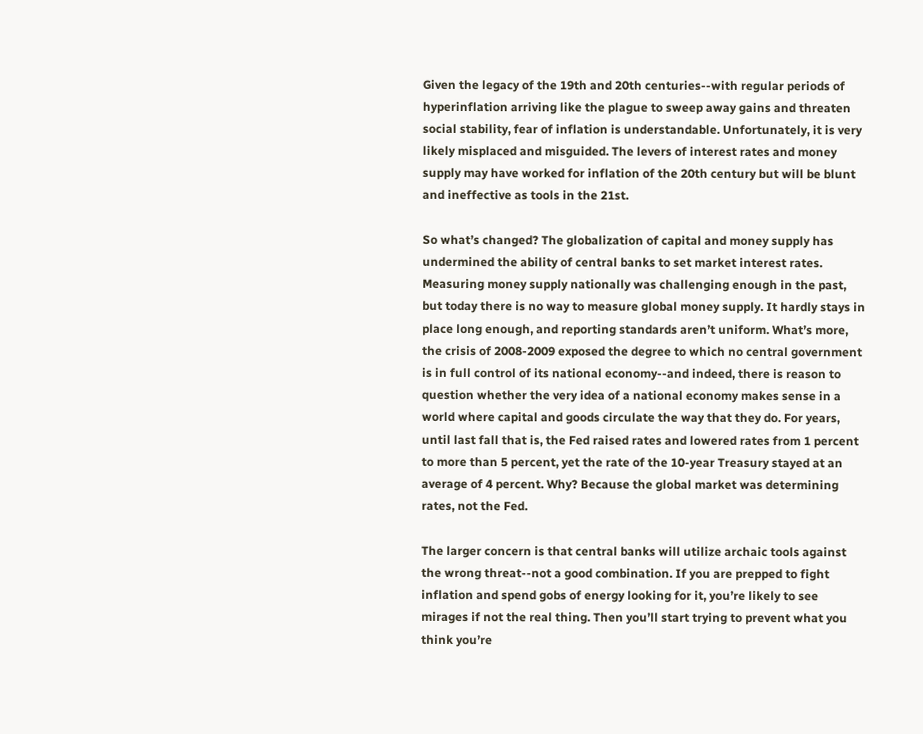Given the legacy of the 19th and 20th centuries--with regular periods of hyperinflation arriving like the plague to sweep away gains and threaten social stability, fear of inflation is understandable. Unfortunately, it is very likely misplaced and misguided. The levers of interest rates and money supply may have worked for inflation of the 20th century but will be blunt and ineffective as tools in the 21st.

So what’s changed? The globalization of capital and money supply has undermined the ability of central banks to set market interest rates. Measuring money supply nationally was challenging enough in the past, but today there is no way to measure global money supply. It hardly stays in place long enough, and reporting standards aren’t uniform. What’s more, the crisis of 2008-2009 exposed the degree to which no central government is in full control of its national economy--and indeed, there is reason to question whether the very idea of a national economy makes sense in a world where capital and goods circulate the way that they do. For years, until last fall that is, the Fed raised rates and lowered rates from 1 percent to more than 5 percent, yet the rate of the 10-year Treasury stayed at an average of 4 percent. Why? Because the global market was determining rates, not the Fed.

The larger concern is that central banks will utilize archaic tools against the wrong threat--not a good combination. If you are prepped to fight inflation and spend gobs of energy looking for it, you’re likely to see mirages if not the real thing. Then you’ll start trying to prevent what you think you’re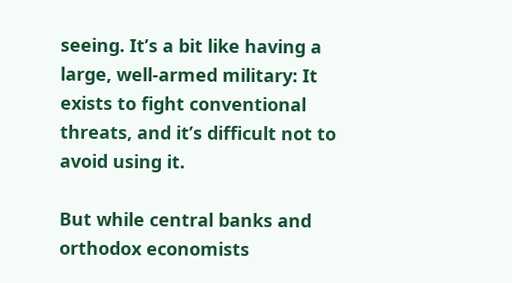seeing. It’s a bit like having a large, well-armed military: It exists to fight conventional threats, and it’s difficult not to avoid using it.

But while central banks and orthodox economists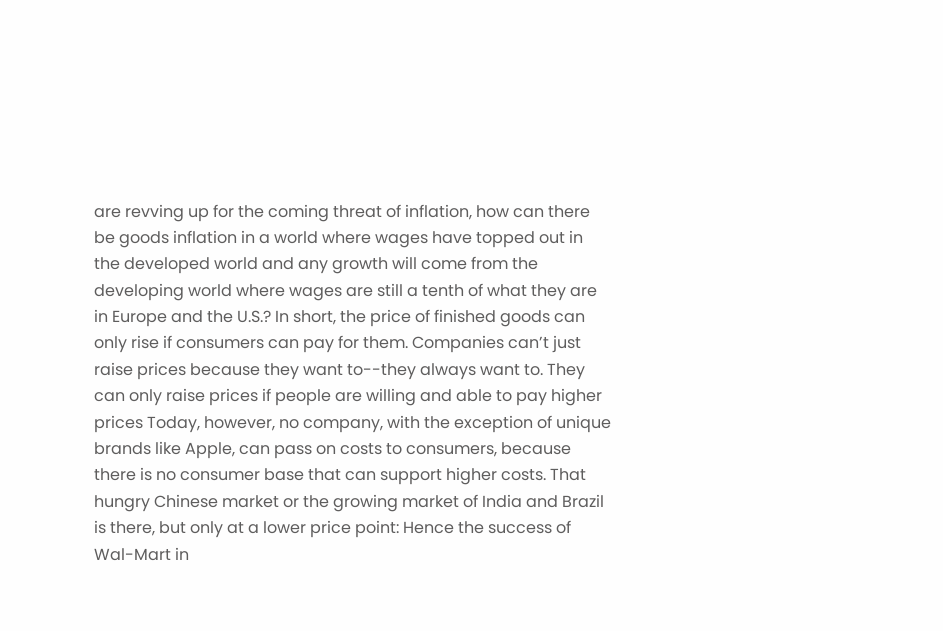are revving up for the coming threat of inflation, how can there be goods inflation in a world where wages have topped out in the developed world and any growth will come from the developing world where wages are still a tenth of what they are in Europe and the U.S.? In short, the price of finished goods can only rise if consumers can pay for them. Companies can’t just raise prices because they want to--they always want to. They can only raise prices if people are willing and able to pay higher prices Today, however, no company, with the exception of unique brands like Apple, can pass on costs to consumers, because there is no consumer base that can support higher costs. That hungry Chinese market or the growing market of India and Brazil is there, but only at a lower price point: Hence the success of Wal-Mart in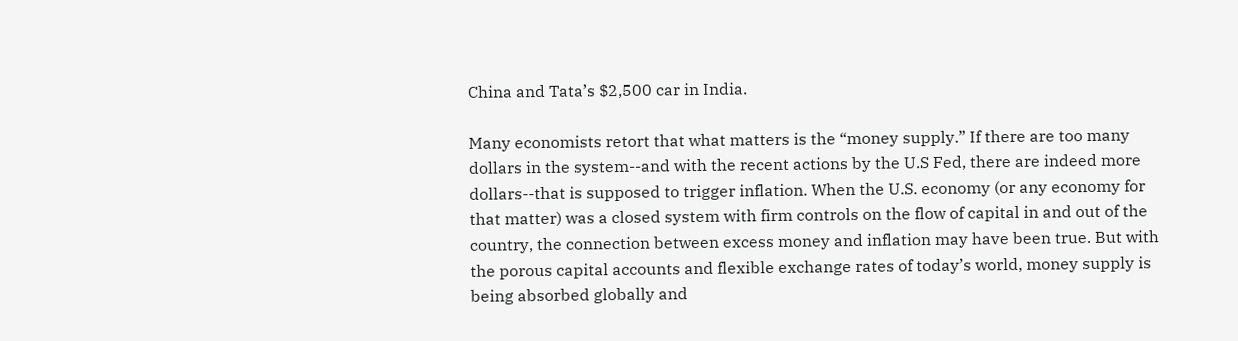China and Tata’s $2,500 car in India.

Many economists retort that what matters is the “money supply.” If there are too many dollars in the system--and with the recent actions by the U.S Fed, there are indeed more dollars--that is supposed to trigger inflation. When the U.S. economy (or any economy for that matter) was a closed system with firm controls on the flow of capital in and out of the country, the connection between excess money and inflation may have been true. But with the porous capital accounts and flexible exchange rates of today’s world, money supply is being absorbed globally and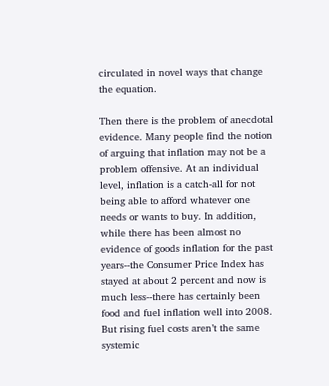circulated in novel ways that change the equation.

Then there is the problem of anecdotal evidence. Many people find the notion of arguing that inflation may not be a problem offensive. At an individual level, inflation is a catch-all for not being able to afford whatever one needs or wants to buy. In addition, while there has been almost no evidence of goods inflation for the past years--the Consumer Price Index has stayed at about 2 percent and now is much less--there has certainly been food and fuel inflation well into 2008. But rising fuel costs aren’t the same systemic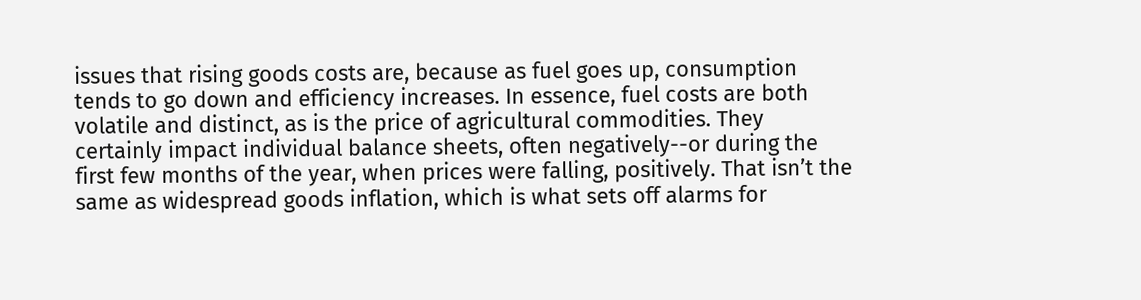issues that rising goods costs are, because as fuel goes up, consumption tends to go down and efficiency increases. In essence, fuel costs are both volatile and distinct, as is the price of agricultural commodities. They certainly impact individual balance sheets, often negatively--or during the first few months of the year, when prices were falling, positively. That isn’t the same as widespread goods inflation, which is what sets off alarms for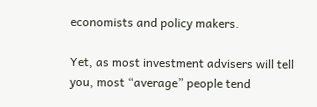economists and policy makers.

Yet, as most investment advisers will tell you, most “average” people tend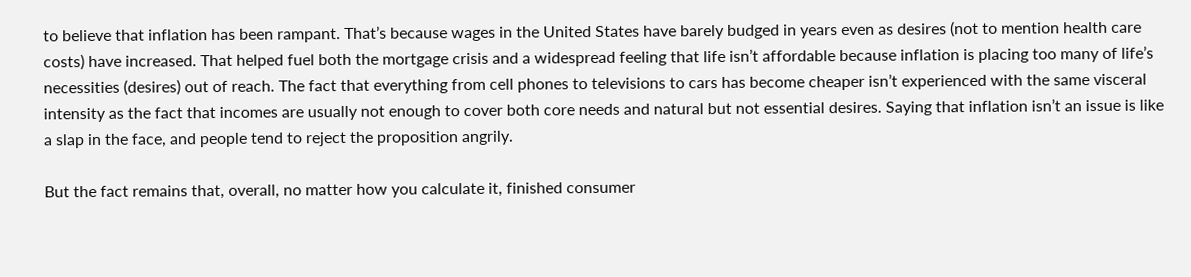to believe that inflation has been rampant. That’s because wages in the United States have barely budged in years even as desires (not to mention health care costs) have increased. That helped fuel both the mortgage crisis and a widespread feeling that life isn’t affordable because inflation is placing too many of life’s necessities (desires) out of reach. The fact that everything from cell phones to televisions to cars has become cheaper isn’t experienced with the same visceral intensity as the fact that incomes are usually not enough to cover both core needs and natural but not essential desires. Saying that inflation isn’t an issue is like a slap in the face, and people tend to reject the proposition angrily.

But the fact remains that, overall, no matter how you calculate it, finished consumer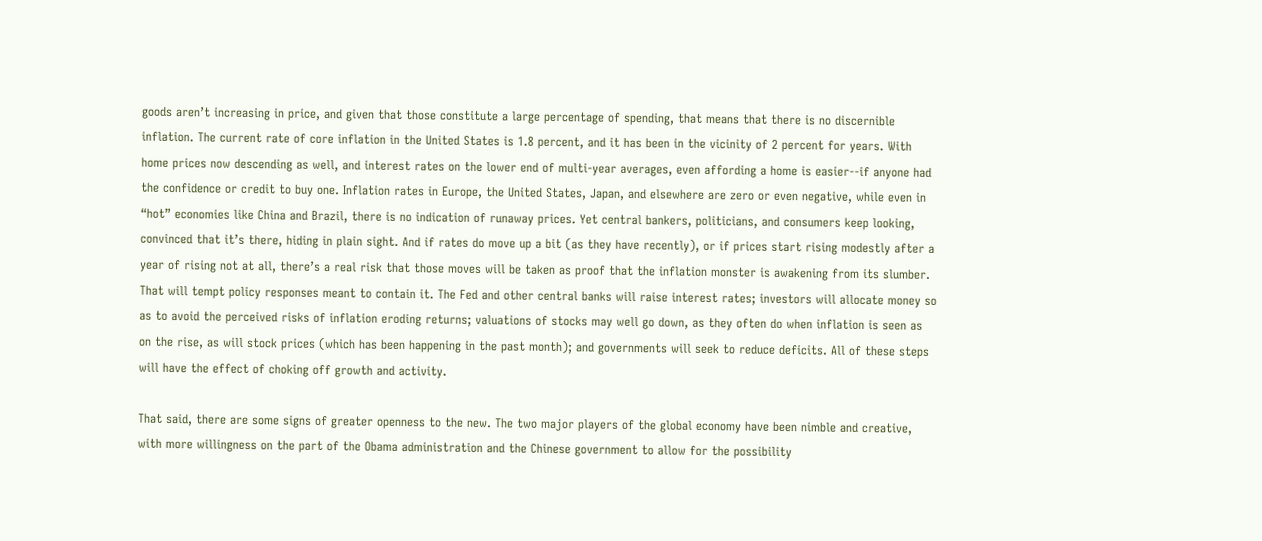goods aren’t increasing in price, and given that those constitute a large percentage of spending, that means that there is no discernible inflation. The current rate of core inflation in the United States is 1.8 percent, and it has been in the vicinity of 2 percent for years. With home prices now descending as well, and interest rates on the lower end of multi-year averages, even affording a home is easier--if anyone had the confidence or credit to buy one. Inflation rates in Europe, the United States, Japan, and elsewhere are zero or even negative, while even in “hot” economies like China and Brazil, there is no indication of runaway prices. Yet central bankers, politicians, and consumers keep looking, convinced that it’s there, hiding in plain sight. And if rates do move up a bit (as they have recently), or if prices start rising modestly after a year of rising not at all, there’s a real risk that those moves will be taken as proof that the inflation monster is awakening from its slumber. That will tempt policy responses meant to contain it. The Fed and other central banks will raise interest rates; investors will allocate money so as to avoid the perceived risks of inflation eroding returns; valuations of stocks may well go down, as they often do when inflation is seen as on the rise, as will stock prices (which has been happening in the past month); and governments will seek to reduce deficits. All of these steps will have the effect of choking off growth and activity.

That said, there are some signs of greater openness to the new. The two major players of the global economy have been nimble and creative, with more willingness on the part of the Obama administration and the Chinese government to allow for the possibility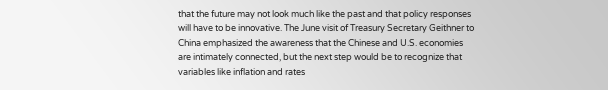that the future may not look much like the past and that policy responses will have to be innovative. The June visit of Treasury Secretary Geithner to China emphasized the awareness that the Chinese and U.S. economies are intimately connected, but the next step would be to recognize that variables like inflation and rates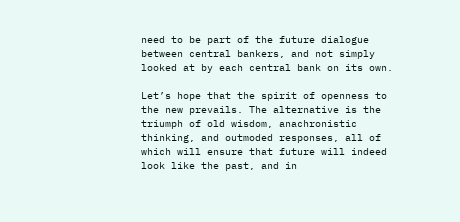need to be part of the future dialogue between central bankers, and not simply looked at by each central bank on its own.

Let’s hope that the spirit of openness to the new prevails. The alternative is the triumph of old wisdom, anachronistic thinking, and outmoded responses, all of which will ensure that future will indeed look like the past, and in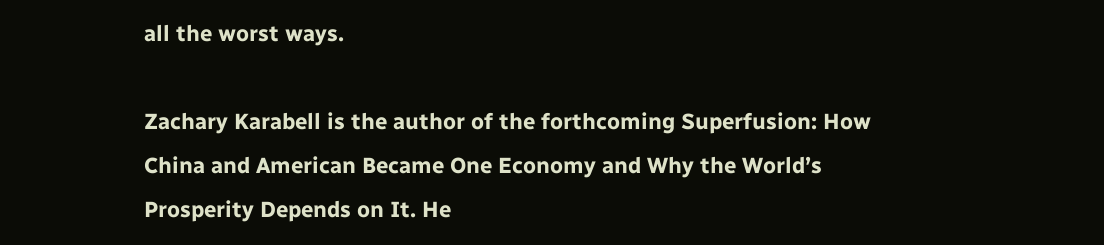all the worst ways.

Zachary Karabell is the author of the forthcoming Superfusion: How China and American Became One Economy and Why the World’s Prosperity Depends on It. He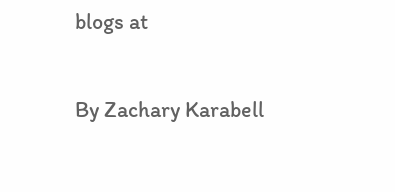blogs at

By Zachary Karabell